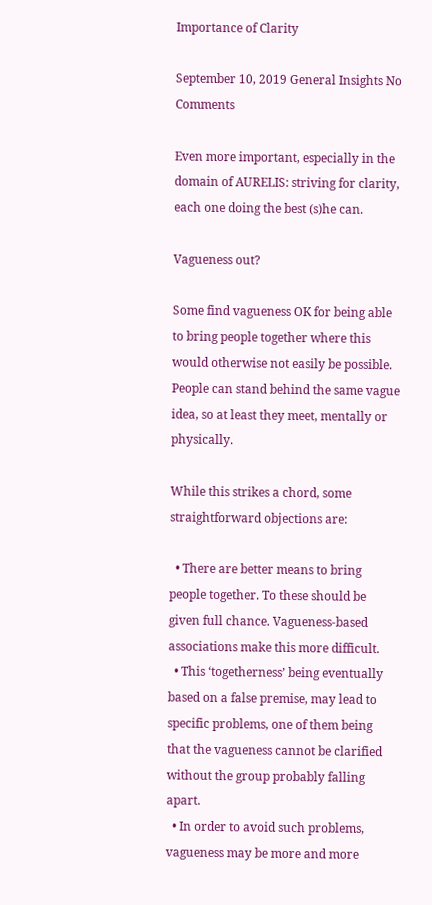Importance of Clarity

September 10, 2019 General Insights No Comments

Even more important, especially in the domain of AURELIS: striving for clarity, each one doing the best (s)he can.

Vagueness out?

Some find vagueness OK for being able to bring people together where this would otherwise not easily be possible. People can stand behind the same vague idea, so at least they meet, mentally or physically.

While this strikes a chord, some straightforward objections are:

  • There are better means to bring people together. To these should be given full chance. Vagueness-based associations make this more difficult.
  • This ‘togetherness’ being eventually based on a false premise, may lead to specific problems, one of them being that the vagueness cannot be clarified without the group probably falling apart.
  • In order to avoid such problems, vagueness may be more and more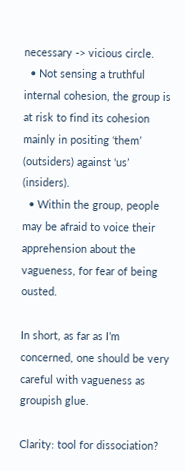necessary -> vicious circle.
  • Not sensing a truthful internal cohesion, the group is at risk to find its cohesion mainly in positing ‘them’ (outsiders) against ‘us’ (insiders).
  • Within the group, people may be afraid to voice their apprehension about the vagueness, for fear of being ousted.

In short, as far as I’m concerned, one should be very careful with vagueness as groupish glue.

Clarity: tool for dissociation?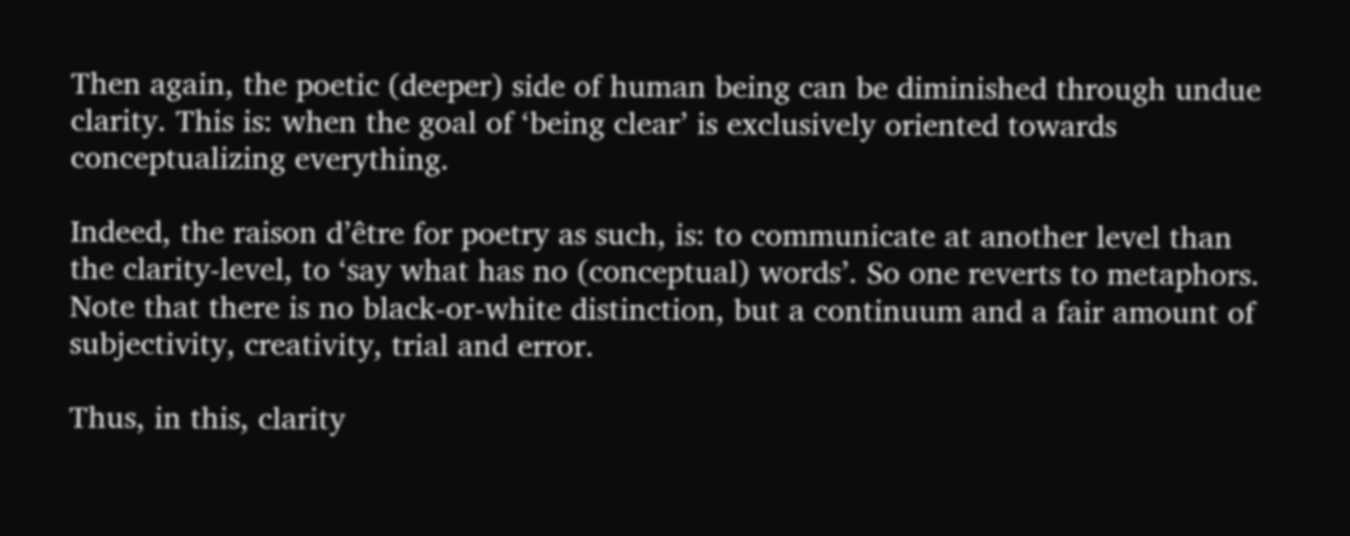Then again, the poetic (deeper) side of human being can be diminished through undue clarity. This is: when the goal of ‘being clear’ is exclusively oriented towards conceptualizing everything.

Indeed, the raison d’être for poetry as such, is: to communicate at another level than the clarity-level, to ‘say what has no (conceptual) words’. So one reverts to metaphors. Note that there is no black-or-white distinction, but a continuum and a fair amount of subjectivity, creativity, trial and error.

Thus, in this, clarity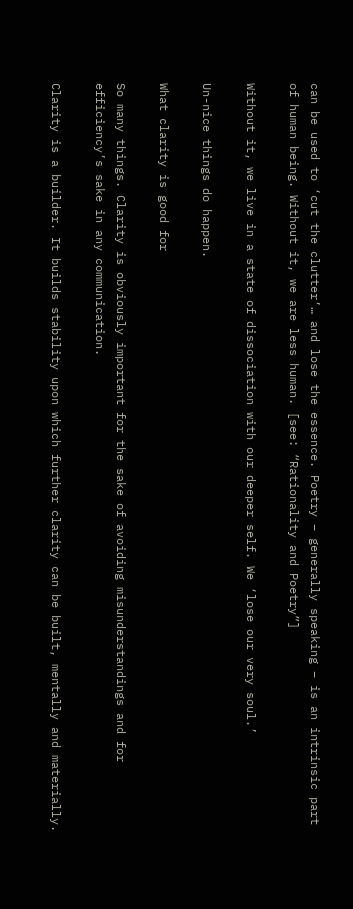can be used to ‘cut the clutter’… and lose the essence. Poetry – generally speaking – is an intrinsic part of human being. Without it, we are less human. [see: “Rationality and Poetry”]

Without it, we live in a state of dissociation with our deeper self. We ‘lose our very soul.’

Un-nice things do happen.

What clarity is good for

So many things. Clarity is obviously important for the sake of avoiding misunderstandings and for efficiency’s sake in any communication.

Clarity is a builder. It builds stability upon which further clarity can be built, mentally and materially.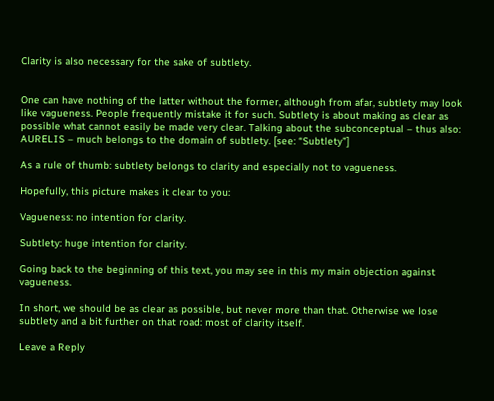Clarity is also necessary for the sake of subtlety.


One can have nothing of the latter without the former, although from afar, subtlety may look like vagueness. People frequently mistake it for such. Subtlety is about making as clear as possible what cannot easily be made very clear. Talking about the subconceptual – thus also: AURELIS – much belongs to the domain of subtlety. [see: “Subtlety”]

As a rule of thumb: subtlety belongs to clarity and especially not to vagueness.

Hopefully, this picture makes it clear to you:

Vagueness: no intention for clarity.

Subtlety: huge intention for clarity.

Going back to the beginning of this text, you may see in this my main objection against vagueness.

In short, we should be as clear as possible, but never more than that. Otherwise we lose subtlety and a bit further on that road: most of clarity itself.

Leave a Reply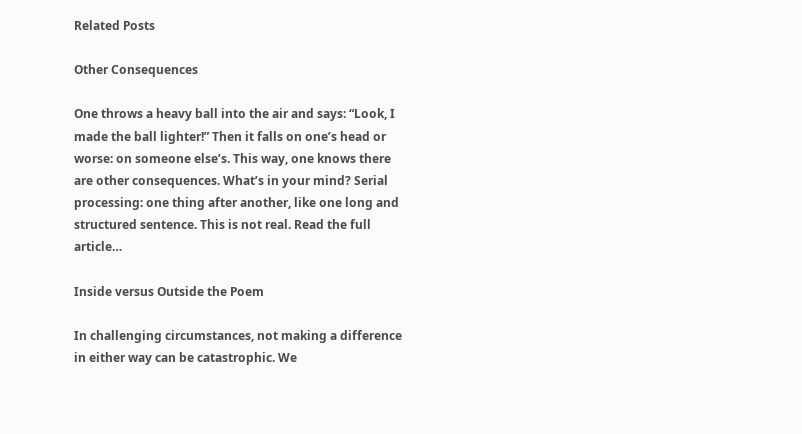Related Posts

Other Consequences

One throws a heavy ball into the air and says: “Look, I made the ball lighter!” Then it falls on one’s head or worse: on someone else’s. This way, one knows there are other consequences. What’s in your mind? Serial processing: one thing after another, like one long and structured sentence. This is not real. Read the full article…

Inside versus Outside the Poem

In challenging circumstances, not making a difference in either way can be catastrophic. We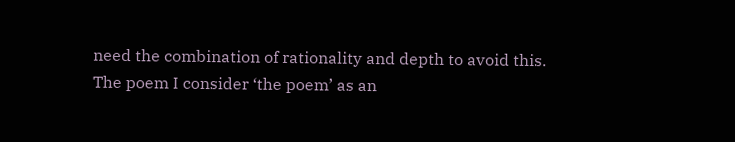need the combination of rationality and depth to avoid this. The poem I consider ‘the poem’ as an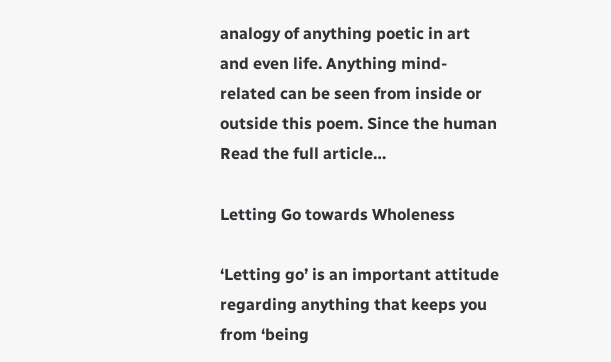analogy of anything poetic in art and even life. Anything mind-related can be seen from inside or outside this poem. Since the human Read the full article…

Letting Go towards Wholeness

‘Letting go’ is an important attitude regarding anything that keeps you from ‘being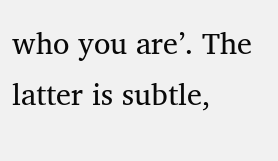who you are’. The latter is subtle,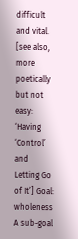difficult and vital. [see also, more poetically but not easy: ‘Having ‘Control’ and Letting Go of It’] Goal: wholeness A sub-goal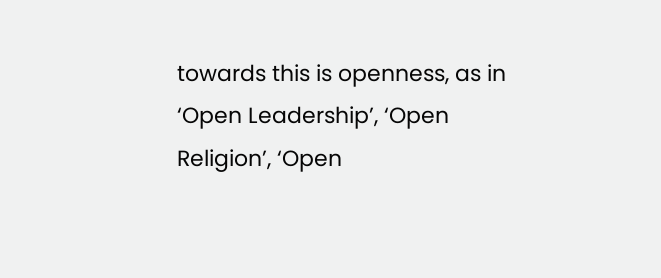towards this is openness, as in ‘Open Leadership’, ‘Open Religion’, ‘Open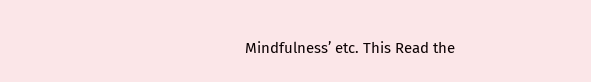Mindfulness’ etc. This Read the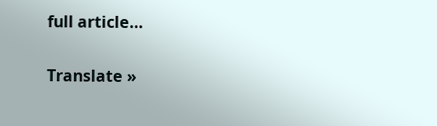full article…

Translate »